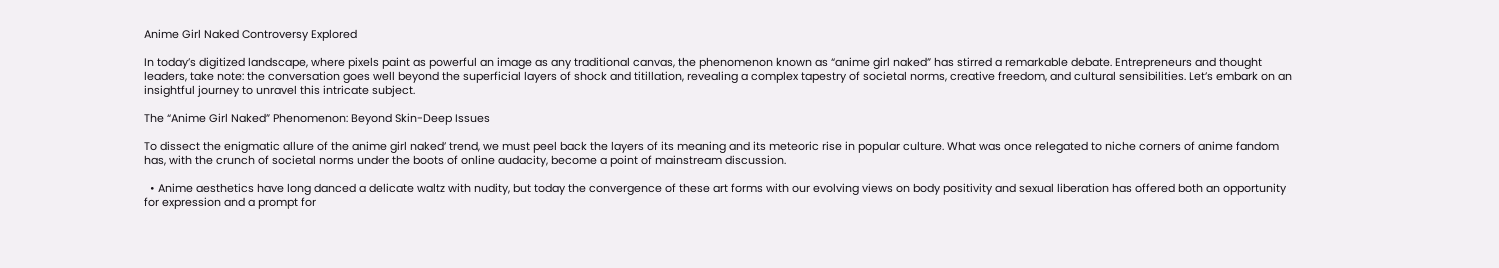Anime Girl Naked Controversy Explored

In today’s digitized landscape, where pixels paint as powerful an image as any traditional canvas, the phenomenon known as “anime girl naked” has stirred a remarkable debate. Entrepreneurs and thought leaders, take note: the conversation goes well beyond the superficial layers of shock and titillation, revealing a complex tapestry of societal norms, creative freedom, and cultural sensibilities. Let’s embark on an insightful journey to unravel this intricate subject.

The “Anime Girl Naked” Phenomenon: Beyond Skin-Deep Issues

To dissect the enigmatic allure of the anime girl naked’ trend, we must peel back the layers of its meaning and its meteoric rise in popular culture. What was once relegated to niche corners of anime fandom has, with the crunch of societal norms under the boots of online audacity, become a point of mainstream discussion.

  • Anime aesthetics have long danced a delicate waltz with nudity, but today the convergence of these art forms with our evolving views on body positivity and sexual liberation has offered both an opportunity for expression and a prompt for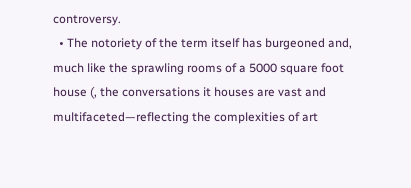controversy.
  • The notoriety of the term itself has burgeoned and, much like the sprawling rooms of a 5000 square foot house (, the conversations it houses are vast and multifaceted—reflecting the complexities of art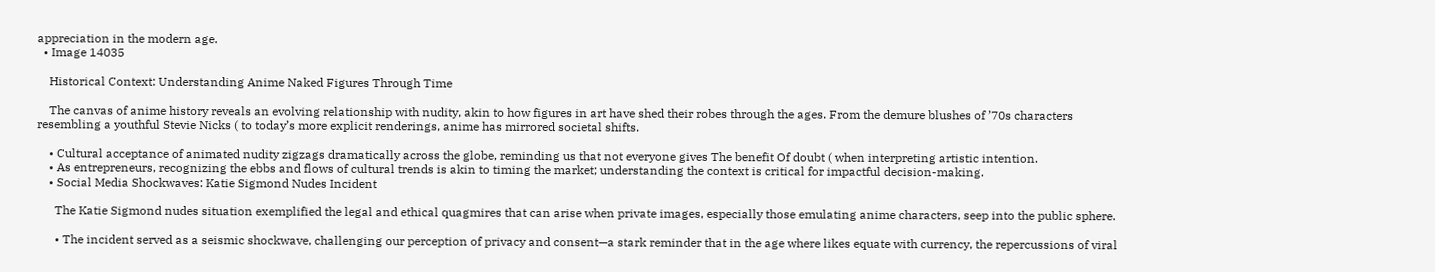appreciation in the modern age.
  • Image 14035

    Historical Context: Understanding Anime Naked Figures Through Time

    The canvas of anime history reveals an evolving relationship with nudity, akin to how figures in art have shed their robes through the ages. From the demure blushes of ’70s characters resembling a youthful Stevie Nicks ( to today’s more explicit renderings, anime has mirrored societal shifts.

    • Cultural acceptance of animated nudity zigzags dramatically across the globe, reminding us that not everyone gives The benefit Of doubt ( when interpreting artistic intention.
    • As entrepreneurs, recognizing the ebbs and flows of cultural trends is akin to timing the market; understanding the context is critical for impactful decision-making.
    • Social Media Shockwaves: Katie Sigmond Nudes Incident

      The Katie Sigmond nudes situation exemplified the legal and ethical quagmires that can arise when private images, especially those emulating anime characters, seep into the public sphere.

      • The incident served as a seismic shockwave, challenging our perception of privacy and consent—a stark reminder that in the age where likes equate with currency, the repercussions of viral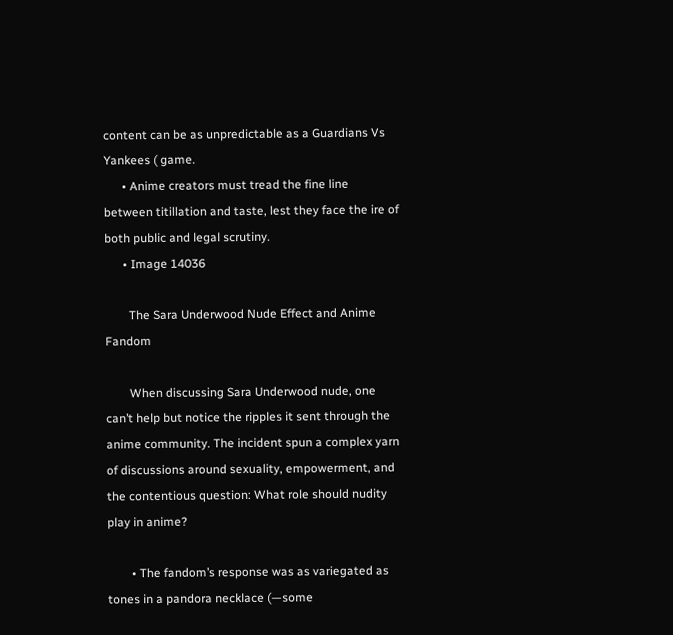content can be as unpredictable as a Guardians Vs Yankees ( game.
      • Anime creators must tread the fine line between titillation and taste, lest they face the ire of both public and legal scrutiny.
      • Image 14036

        The Sara Underwood Nude Effect and Anime Fandom

        When discussing Sara Underwood nude, one can’t help but notice the ripples it sent through the anime community. The incident spun a complex yarn of discussions around sexuality, empowerment, and the contentious question: What role should nudity play in anime?

        • The fandom’s response was as variegated as tones in a pandora necklace (—some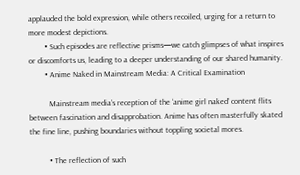applauded the bold expression, while others recoiled, urging for a return to more modest depictions.
        • Such episodes are reflective prisms—we catch glimpses of what inspires or discomforts us, leading to a deeper understanding of our shared humanity.
        • Anime Naked in Mainstream Media: A Critical Examination

          Mainstream media’s reception of the ‘anime girl naked’ content flits between fascination and disapprobation. Anime has often masterfully skated the fine line, pushing boundaries without toppling societal mores.

          • The reflection of such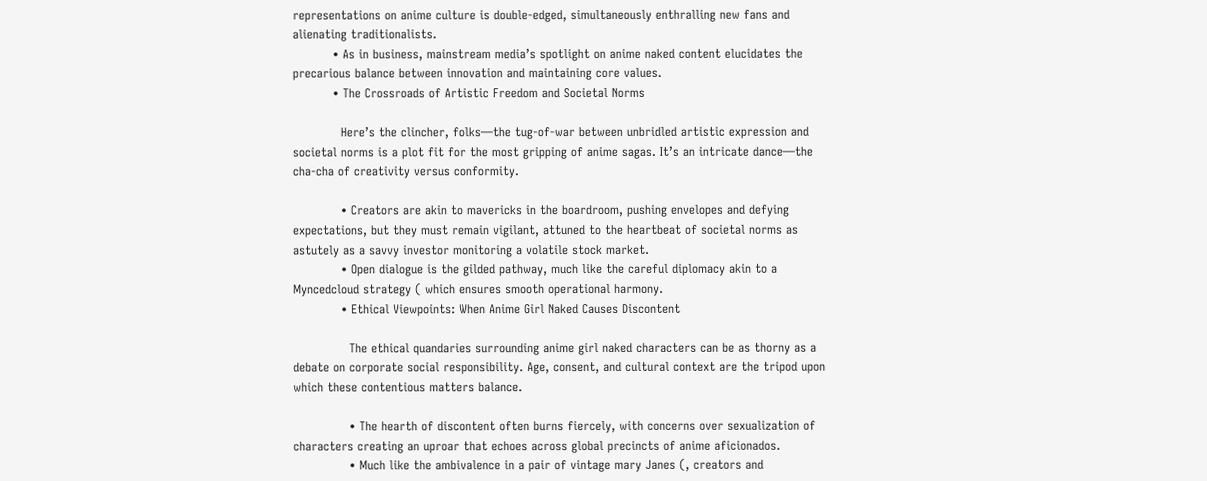representations on anime culture is double-edged, simultaneously enthralling new fans and alienating traditionalists.
          • As in business, mainstream media’s spotlight on anime naked content elucidates the precarious balance between innovation and maintaining core values.
          • The Crossroads of Artistic Freedom and Societal Norms

            Here’s the clincher, folks—the tug-of-war between unbridled artistic expression and societal norms is a plot fit for the most gripping of anime sagas. It’s an intricate dance—the cha-cha of creativity versus conformity.

            • Creators are akin to mavericks in the boardroom, pushing envelopes and defying expectations, but they must remain vigilant, attuned to the heartbeat of societal norms as astutely as a savvy investor monitoring a volatile stock market.
            • Open dialogue is the gilded pathway, much like the careful diplomacy akin to a Myncedcloud strategy ( which ensures smooth operational harmony.
            • Ethical Viewpoints: When Anime Girl Naked Causes Discontent

              The ethical quandaries surrounding anime girl naked characters can be as thorny as a debate on corporate social responsibility. Age, consent, and cultural context are the tripod upon which these contentious matters balance.

              • The hearth of discontent often burns fiercely, with concerns over sexualization of characters creating an uproar that echoes across global precincts of anime aficionados.
              • Much like the ambivalence in a pair of vintage mary Janes (, creators and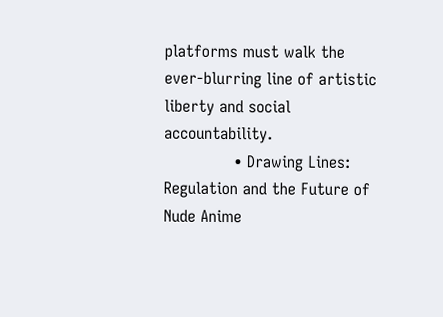platforms must walk the ever-blurring line of artistic liberty and social accountability.
              • Drawing Lines: Regulation and the Future of Nude Anime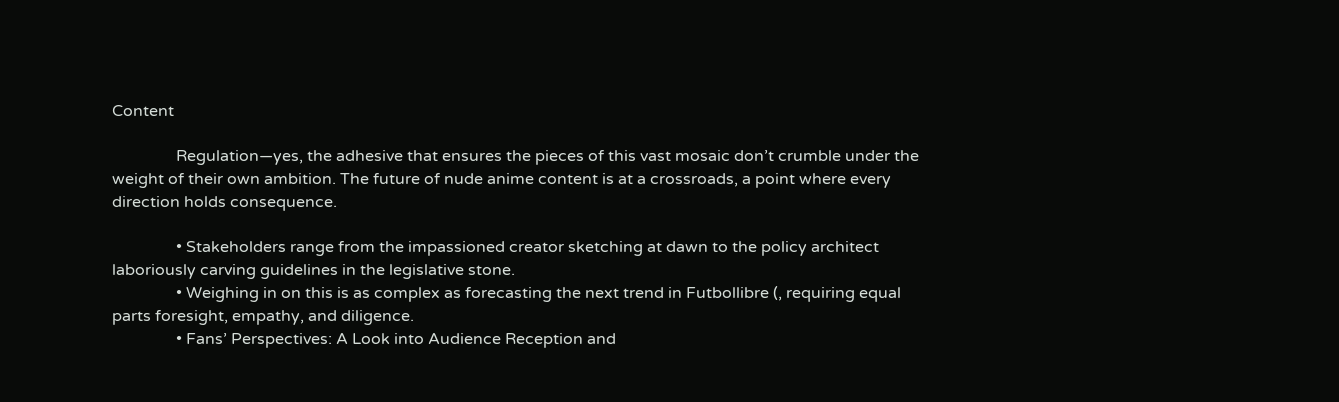Content

                Regulation—yes, the adhesive that ensures the pieces of this vast mosaic don’t crumble under the weight of their own ambition. The future of nude anime content is at a crossroads, a point where every direction holds consequence.

                • Stakeholders range from the impassioned creator sketching at dawn to the policy architect laboriously carving guidelines in the legislative stone.
                • Weighing in on this is as complex as forecasting the next trend in Futbollibre (, requiring equal parts foresight, empathy, and diligence.
                • Fans’ Perspectives: A Look into Audience Reception and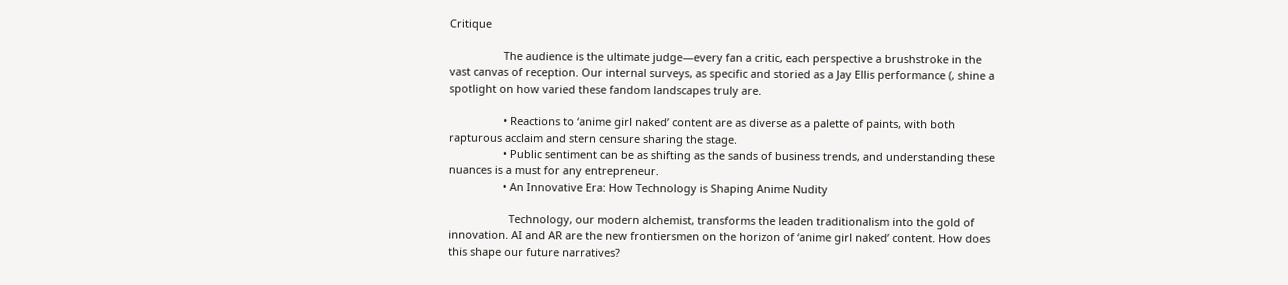Critique

                  The audience is the ultimate judge—every fan a critic, each perspective a brushstroke in the vast canvas of reception. Our internal surveys, as specific and storied as a Jay Ellis performance (, shine a spotlight on how varied these fandom landscapes truly are.

                  • Reactions to ‘anime girl naked’ content are as diverse as a palette of paints, with both rapturous acclaim and stern censure sharing the stage.
                  • Public sentiment can be as shifting as the sands of business trends, and understanding these nuances is a must for any entrepreneur.
                  • An Innovative Era: How Technology is Shaping Anime Nudity

                    Technology, our modern alchemist, transforms the leaden traditionalism into the gold of innovation. AI and AR are the new frontiersmen on the horizon of ‘anime girl naked’ content. How does this shape our future narratives?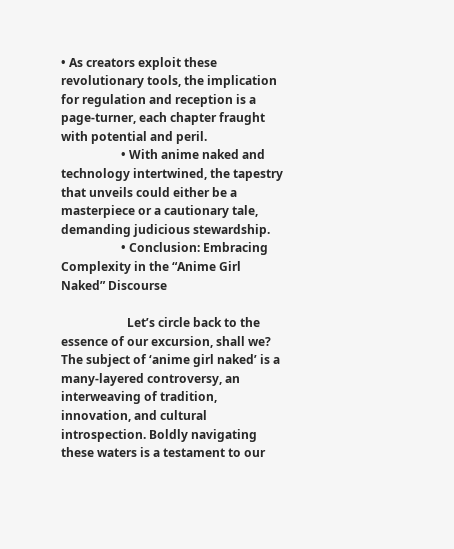• As creators exploit these revolutionary tools, the implication for regulation and reception is a page-turner, each chapter fraught with potential and peril.
                    • With anime naked and technology intertwined, the tapestry that unveils could either be a masterpiece or a cautionary tale, demanding judicious stewardship.
                    • Conclusion: Embracing Complexity in the “Anime Girl Naked” Discourse

                      Let’s circle back to the essence of our excursion, shall we? The subject of ‘anime girl naked’ is a many-layered controversy, an interweaving of tradition, innovation, and cultural introspection. Boldly navigating these waters is a testament to our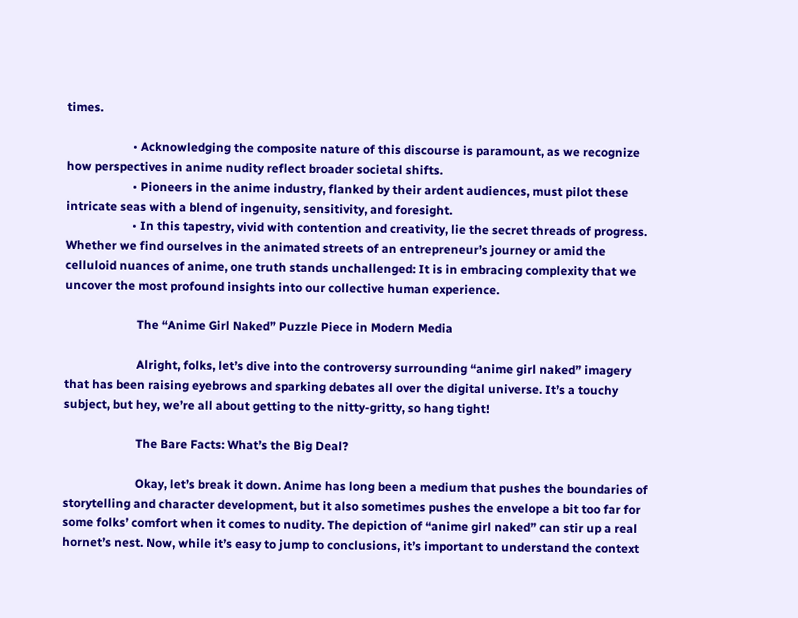times.

                      • Acknowledging the composite nature of this discourse is paramount, as we recognize how perspectives in anime nudity reflect broader societal shifts.
                      • Pioneers in the anime industry, flanked by their ardent audiences, must pilot these intricate seas with a blend of ingenuity, sensitivity, and foresight.
                      • In this tapestry, vivid with contention and creativity, lie the secret threads of progress. Whether we find ourselves in the animated streets of an entrepreneur’s journey or amid the celluloid nuances of anime, one truth stands unchallenged: It is in embracing complexity that we uncover the most profound insights into our collective human experience.

                        The “Anime Girl Naked” Puzzle Piece in Modern Media

                        Alright, folks, let’s dive into the controversy surrounding “anime girl naked” imagery that has been raising eyebrows and sparking debates all over the digital universe. It’s a touchy subject, but hey, we’re all about getting to the nitty-gritty, so hang tight!

                        The Bare Facts: What’s the Big Deal?

                        Okay, let’s break it down. Anime has long been a medium that pushes the boundaries of storytelling and character development, but it also sometimes pushes the envelope a bit too far for some folks’ comfort when it comes to nudity. The depiction of “anime girl naked” can stir up a real hornet’s nest. Now, while it’s easy to jump to conclusions, it’s important to understand the context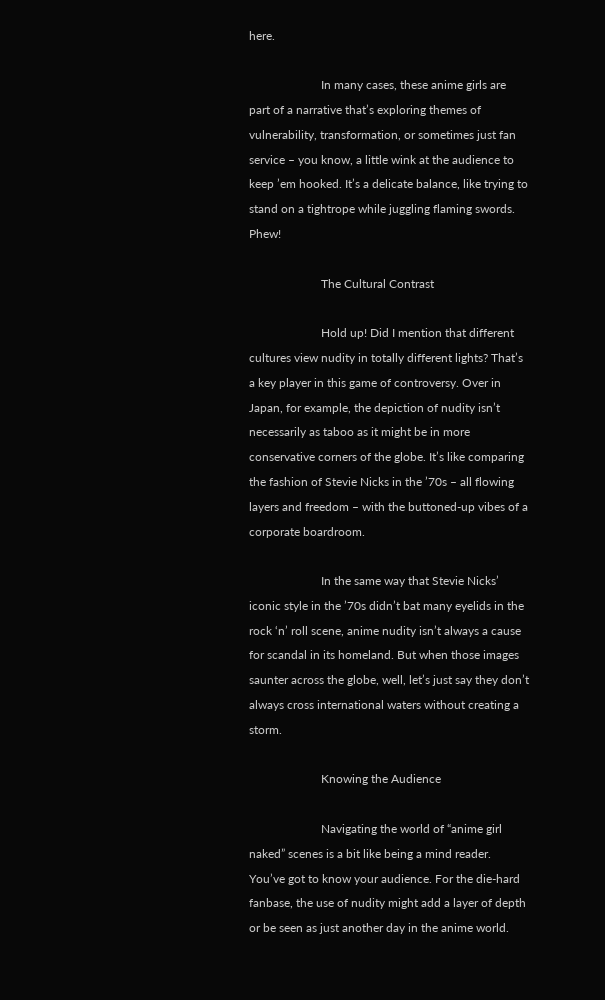here.

                        In many cases, these anime girls are part of a narrative that’s exploring themes of vulnerability, transformation, or sometimes just fan service – you know, a little wink at the audience to keep ’em hooked. It’s a delicate balance, like trying to stand on a tightrope while juggling flaming swords. Phew!

                        The Cultural Contrast

                        Hold up! Did I mention that different cultures view nudity in totally different lights? That’s a key player in this game of controversy. Over in Japan, for example, the depiction of nudity isn’t necessarily as taboo as it might be in more conservative corners of the globe. It’s like comparing the fashion of Stevie Nicks in the ’70s – all flowing layers and freedom – with the buttoned-up vibes of a corporate boardroom.

                        In the same way that Stevie Nicks’ iconic style in the ’70s didn’t bat many eyelids in the rock ‘n’ roll scene, anime nudity isn’t always a cause for scandal in its homeland. But when those images saunter across the globe, well, let’s just say they don’t always cross international waters without creating a storm.

                        Knowing the Audience

                        Navigating the world of “anime girl naked” scenes is a bit like being a mind reader. You’ve got to know your audience. For the die-hard fanbase, the use of nudity might add a layer of depth or be seen as just another day in the anime world.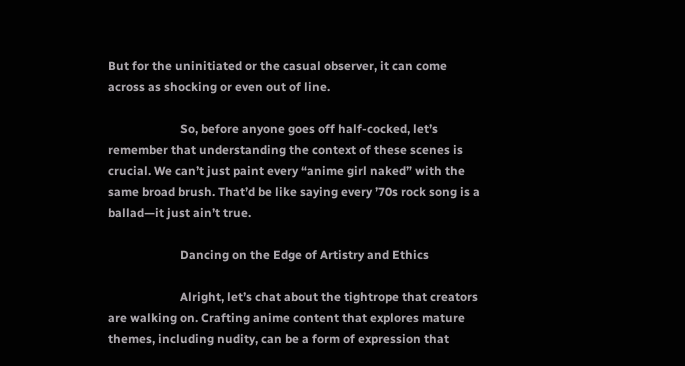But for the uninitiated or the casual observer, it can come across as shocking or even out of line.

                        So, before anyone goes off half-cocked, let’s remember that understanding the context of these scenes is crucial. We can’t just paint every “anime girl naked” with the same broad brush. That’d be like saying every ’70s rock song is a ballad—it just ain’t true.

                        Dancing on the Edge of Artistry and Ethics

                        Alright, let’s chat about the tightrope that creators are walking on. Crafting anime content that explores mature themes, including nudity, can be a form of expression that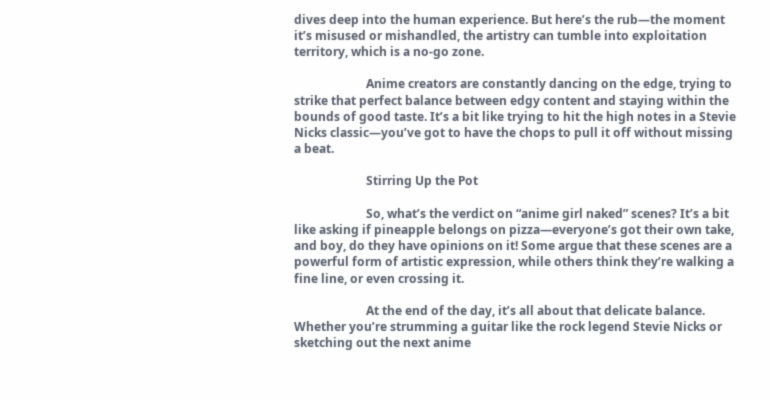dives deep into the human experience. But here’s the rub—the moment it’s misused or mishandled, the artistry can tumble into exploitation territory, which is a no-go zone.

                        Anime creators are constantly dancing on the edge, trying to strike that perfect balance between edgy content and staying within the bounds of good taste. It’s a bit like trying to hit the high notes in a Stevie Nicks classic—you’ve got to have the chops to pull it off without missing a beat.

                        Stirring Up the Pot

                        So, what’s the verdict on “anime girl naked” scenes? It’s a bit like asking if pineapple belongs on pizza—everyone’s got their own take, and boy, do they have opinions on it! Some argue that these scenes are a powerful form of artistic expression, while others think they’re walking a fine line, or even crossing it.

                        At the end of the day, it’s all about that delicate balance. Whether you’re strumming a guitar like the rock legend Stevie Nicks or sketching out the next anime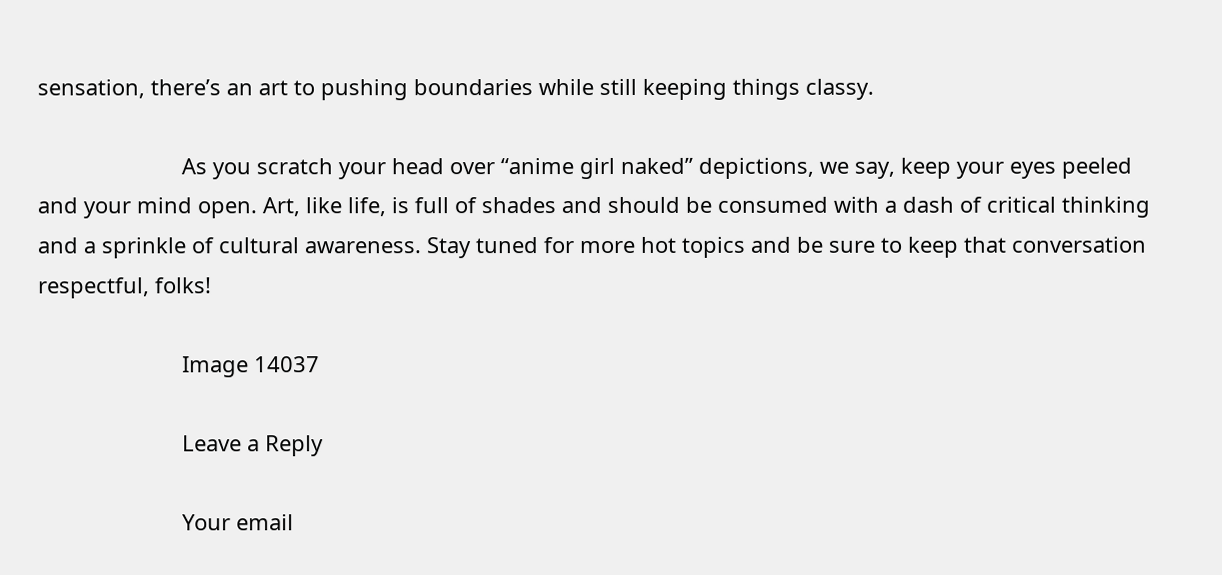sensation, there’s an art to pushing boundaries while still keeping things classy.

                        As you scratch your head over “anime girl naked” depictions, we say, keep your eyes peeled and your mind open. Art, like life, is full of shades and should be consumed with a dash of critical thinking and a sprinkle of cultural awareness. Stay tuned for more hot topics and be sure to keep that conversation respectful, folks!

                        Image 14037

                        Leave a Reply

                        Your email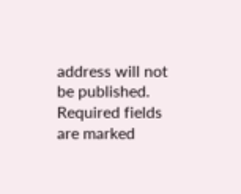address will not be published. Required fields are marked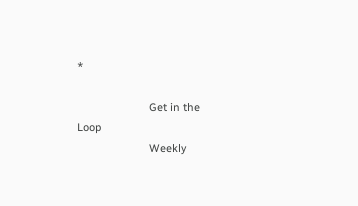*

                        Get in the Loop
                        Weekly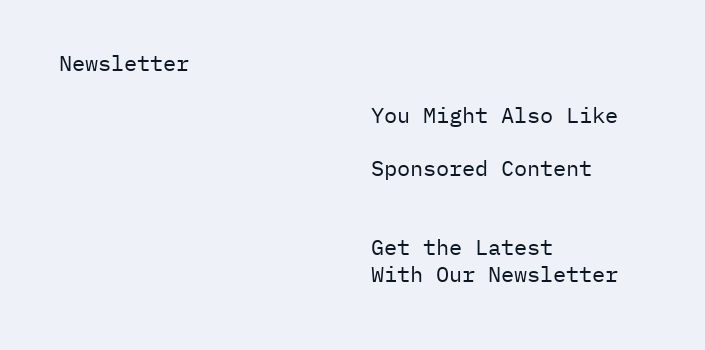Newsletter

                        You Might Also Like

                        Sponsored Content


                        Get the Latest
                        With Our Newsletter